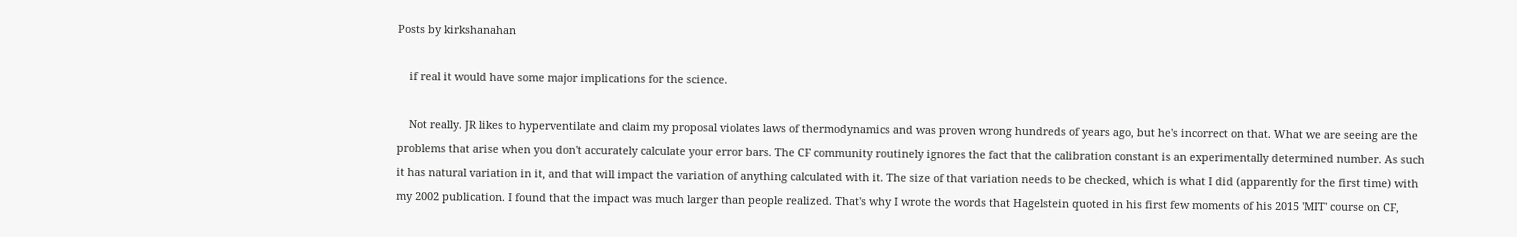Posts by kirkshanahan

    if real it would have some major implications for the science.

    Not really. JR likes to hyperventilate and claim my proposal violates laws of thermodynamics and was proven wrong hundreds of years ago, but he's incorrect on that. What we are seeing are the problems that arise when you don't accurately calculate your error bars. The CF community routinely ignores the fact that the calibration constant is an experimentally determined number. As such it has natural variation in it, and that will impact the variation of anything calculated with it. The size of that variation needs to be checked, which is what I did (apparently for the first time) with my 2002 publication. I found that the impact was much larger than people realized. That's why I wrote the words that Hagelstein quoted in his first few moments of his 2015 'MIT' course on CF,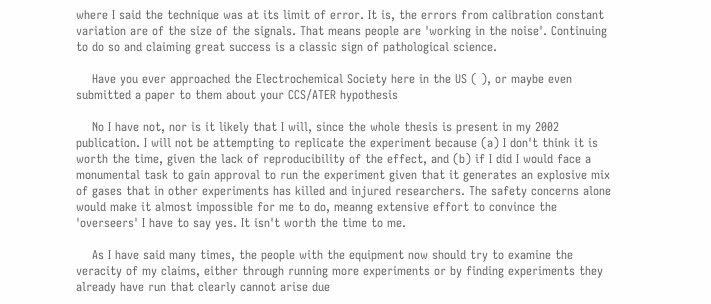where I said the technique was at its limit of error. It is, the errors from calibration constant variation are of the size of the signals. That means people are 'working in the noise'. Continuing to do so and claiming great success is a classic sign of pathological science.

    Have you ever approached the Electrochemical Society here in the US ( ), or maybe even submitted a paper to them about your CCS/ATER hypothesis

    No I have not, nor is it likely that I will, since the whole thesis is present in my 2002 publication. I will not be attempting to replicate the experiment because (a) I don't think it is worth the time, given the lack of reproducibility of the effect, and (b) if I did I would face a monumental task to gain approval to run the experiment given that it generates an explosive mix of gases that in other experiments has killed and injured researchers. The safety concerns alone would make it almost impossible for me to do, meanng extensive effort to convince the 'overseers' I have to say yes. It isn't worth the time to me.

    As I have said many times, the people with the equipment now should try to examine the veracity of my claims, either through running more experiments or by finding experiments they already have run that clearly cannot arise due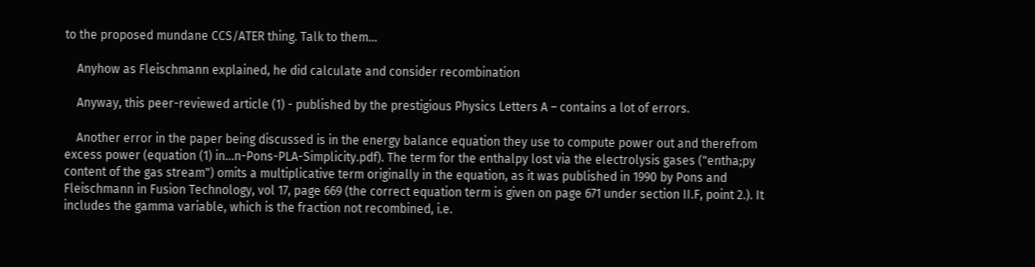to the proposed mundane CCS/ATER thing. Talk to them...

    Anyhow as Fleischmann explained, he did calculate and consider recombination

    Anyway, this peer-reviewed article (1) - published by the prestigious Physics Letters A – contains a lot of errors.

    Another error in the paper being discussed is in the energy balance equation they use to compute power out and therefrom excess power (equation (1) in…n-Pons-PLA-Simplicity.pdf). The term for the enthalpy lost via the electrolysis gases ("entha;py content of the gas stream") omits a multiplicative term originally in the equation, as it was published in 1990 by Pons and Fleischmann in Fusion Technology, vol 17, page 669 (the correct equation term is given on page 671 under section II.F, point 2.). It includes the gamma variable, which is the fraction not recombined, i.e.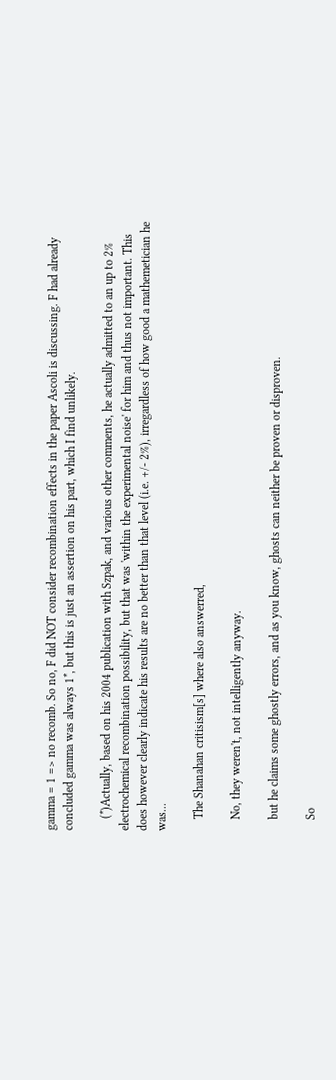gamma = 1 => no recomb. So no, F did NOT consider recombination effects in the paper Ascoli is discussing. F had already concluded gamma was always 1*, but this is just an assertion on his part, which I find unlikely.

    (*)Actually, based on his 2004 publication with Szpak, and various other comments, he actually admitted to an up to 2% electrochemical recombination possibility, but that was 'within the experimental noise' for him and thus not important. This does however clearly indicate his results are no better than that level (i.e. +/- 2%), irregardless of how good a mathemetician he was...

    The Shanahan critisism[s] where also answerred,

    No, they weren't, not intelligently anyway.

    but he claims some ghostly errors, and as you know, ghosts can neither be proven or disproven.

    So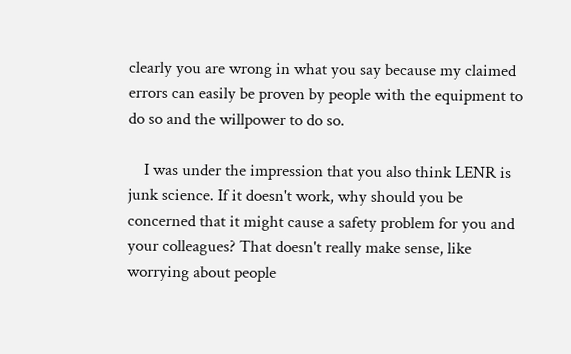clearly you are wrong in what you say because my claimed errors can easily be proven by people with the equipment to do so and the willpower to do so.

    I was under the impression that you also think LENR is junk science. If it doesn't work, why should you be concerned that it might cause a safety problem for you and your colleagues? That doesn't really make sense, like worrying about people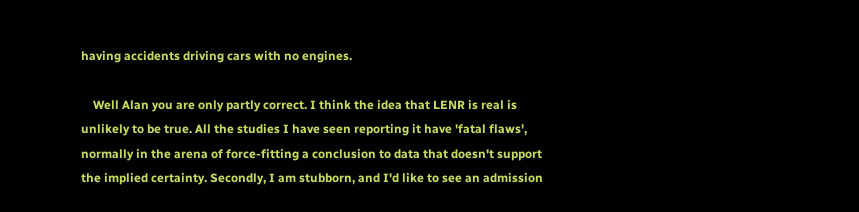having accidents driving cars with no engines.

    Well Alan you are only partly correct. I think the idea that LENR is real is unlikely to be true. All the studies I have seen reporting it have 'fatal flaws', normally in the arena of force-fitting a conclusion to data that doesn't support the implied certainty. Secondly, I am stubborn, and I'd like to see an admission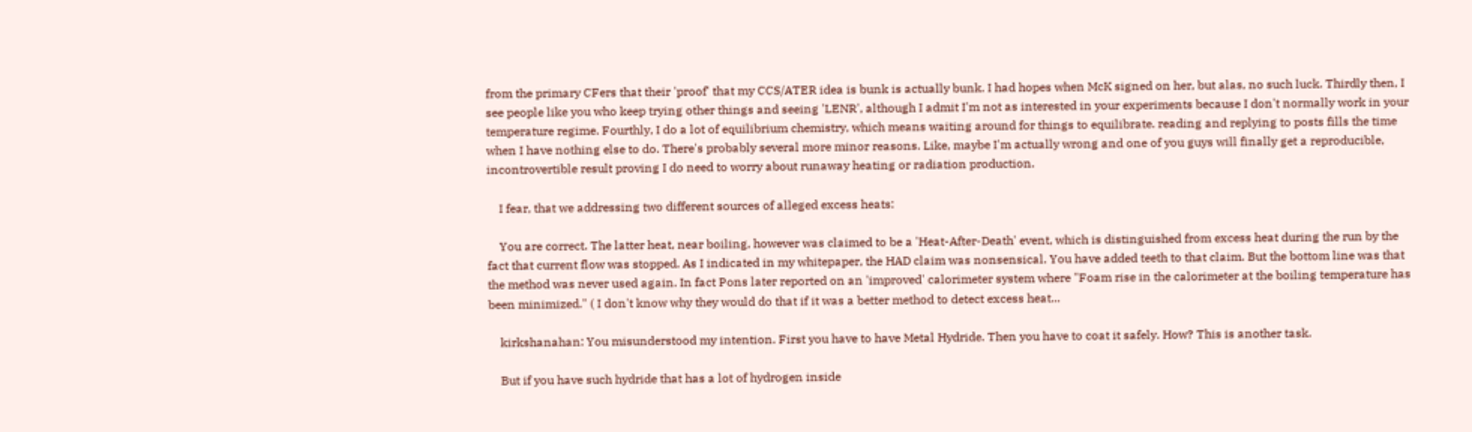from the primary CFers that their 'proof' that my CCS/ATER idea is bunk is actually bunk. I had hopes when McK signed on her, but alas, no such luck. Thirdly then, I see people like you who keep trying other things and seeing 'LENR', although I admit I'm not as interested in your experiments because I don't normally work in your temperature regime. Fourthly, I do a lot of equilibrium chemistry, which means waiting around for things to equilibrate. reading and replying to posts fills the time when I have nothing else to do. There's probably several more minor reasons. Like, maybe I'm actually wrong and one of you guys will finally get a reproducible, incontrovertible result proving I do need to worry about runaway heating or radiation production.

    I fear, that we addressing two different sources of alleged excess heats:

    You are correct. The latter heat, near boiling, however was claimed to be a 'Heat-After-Death' event, which is distinguished from excess heat during the run by the fact that current flow was stopped. As I indicated in my whitepaper, the HAD claim was nonsensical. You have added teeth to that claim. But the bottom line was that the method was never used again. In fact Pons later reported on an 'improved' calorimeter system where "Foam rise in the calorimeter at the boiling temperature has been minimized." ( I don't know why they would do that if it was a better method to detect excess heat...

    kirkshanahan: You misunderstood my intention. First you have to have Metal Hydride. Then you have to coat it safely. How? This is another task.

    But if you have such hydride that has a lot of hydrogen inside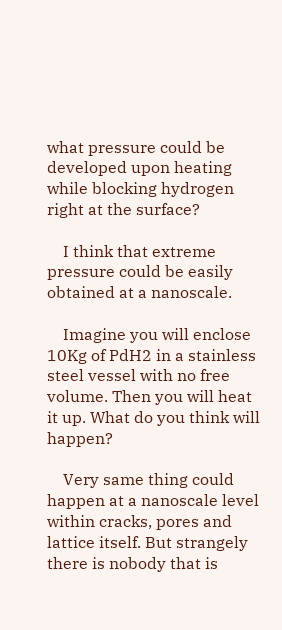what pressure could be developed upon heating while blocking hydrogen right at the surface?

    I think that extreme pressure could be easily obtained at a nanoscale.

    Imagine you will enclose 10Kg of PdH2 in a stainless steel vessel with no free volume. Then you will heat it up. What do you think will happen?

    Very same thing could happen at a nanoscale level within cracks, pores and lattice itself. But strangely there is nobody that is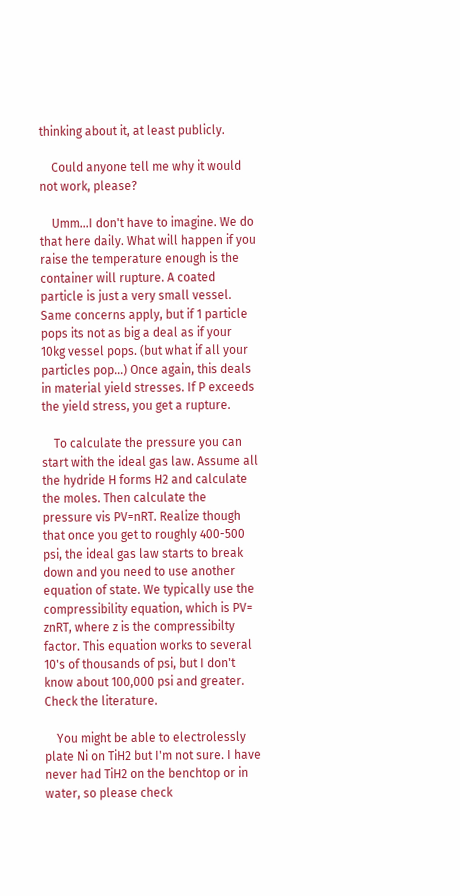thinking about it, at least publicly.

    Could anyone tell me why it would not work, please?

    Umm...I don't have to imagine. We do that here daily. What will happen if you raise the temperature enough is the container will rupture. A coated particle is just a very small vessel. Same concerns apply, but if 1 particle pops its not as big a deal as if your 10kg vessel pops. (but what if all your particles pop...) Once again, this deals in material yield stresses. If P exceeds the yield stress, you get a rupture.

    To calculate the pressure you can start with the ideal gas law. Assume all the hydride H forms H2 and calculate the moles. Then calculate the pressure vis PV=nRT. Realize though that once you get to roughly 400-500 psi, the ideal gas law starts to break down and you need to use another equation of state. We typically use the compressibility equation, which is PV= znRT, where z is the compressibilty factor. This equation works to several 10's of thousands of psi, but I don't know about 100,000 psi and greater. Check the literature.

    You might be able to electrolessly plate Ni on TiH2 but I'm not sure. I have never had TiH2 on the benchtop or in water, so please check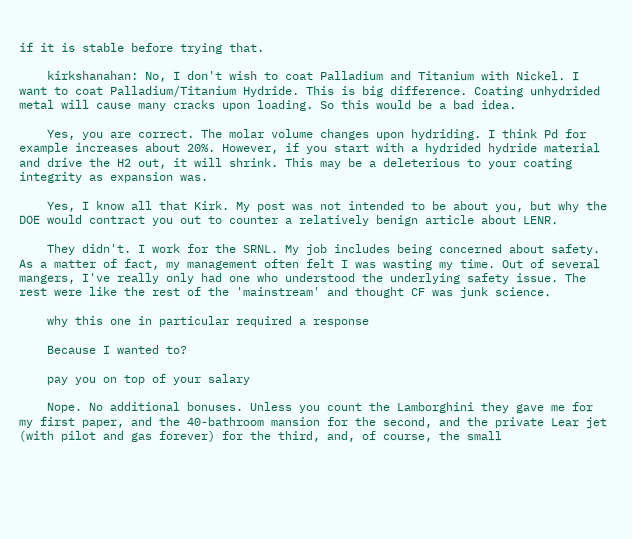if it is stable before trying that.

    kirkshanahan: No, I don't wish to coat Palladium and Titanium with Nickel. I want to coat Palladium/Titanium Hydride. This is big difference. Coating unhydrided metal will cause many cracks upon loading. So this would be a bad idea.

    Yes, you are correct. The molar volume changes upon hydriding. I think Pd for example increases about 20%. However, if you start with a hydrided hydride material and drive the H2 out, it will shrink. This may be a deleterious to your coating integrity as expansion was.

    Yes, I know all that Kirk. My post was not intended to be about you, but why the DOE would contract you out to counter a relatively benign article about LENR.

    They didn't. I work for the SRNL. My job includes being concerned about safety. As a matter of fact, my management often felt I was wasting my time. Out of several mangers, I've really only had one who understood the underlying safety issue. The rest were like the rest of the 'mainstream' and thought CF was junk science.

    why this one in particular required a response

    Because I wanted to?

    pay you on top of your salary

    Nope. No additional bonuses. Unless you count the Lamborghini they gave me for my first paper, and the 40-bathroom mansion for the second, and the private Lear jet (with pilot and gas forever) for the third, and, of course, the small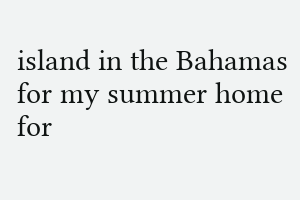island in the Bahamas for my summer home for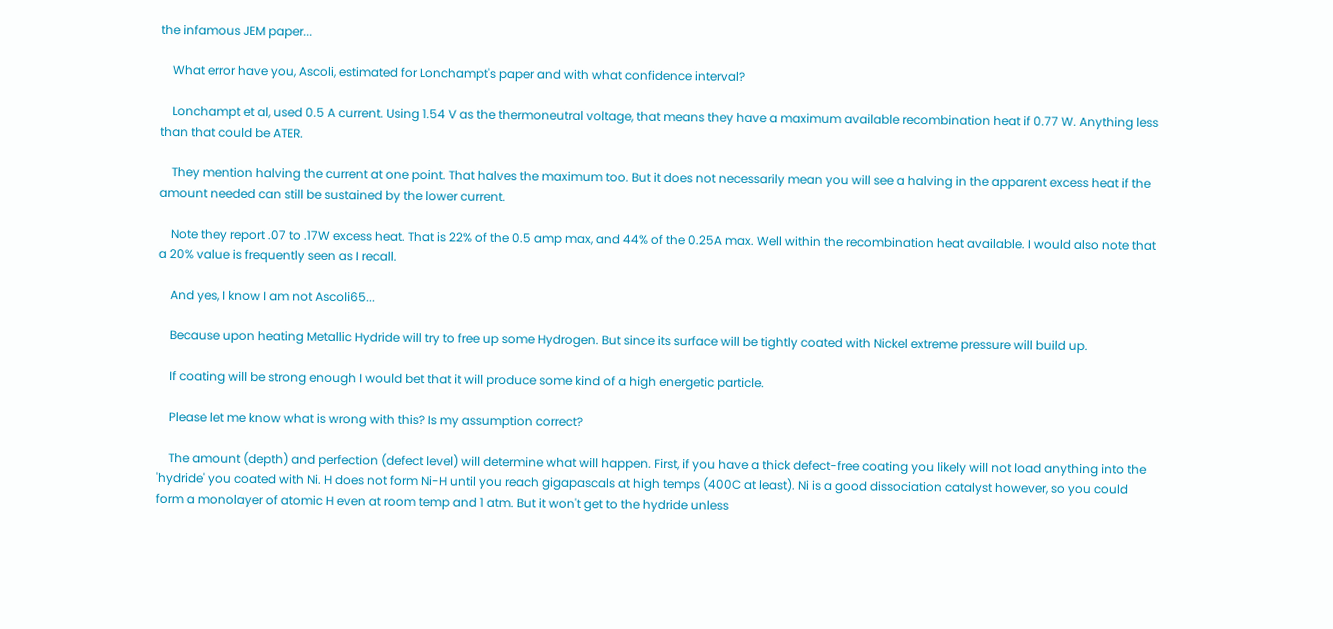the infamous JEM paper...

    What error have you, Ascoli, estimated for Lonchampt's paper and with what confidence interval?

    Lonchampt et al, used 0.5 A current. Using 1.54 V as the thermoneutral voltage, that means they have a maximum available recombination heat if 0.77 W. Anything less than that could be ATER.

    They mention halving the current at one point. That halves the maximum too. But it does not necessarily mean you will see a halving in the apparent excess heat if the amount needed can still be sustained by the lower current.

    Note they report .07 to .17W excess heat. That is 22% of the 0.5 amp max, and 44% of the 0.25A max. Well within the recombination heat available. I would also note that a 20% value is frequently seen as I recall.

    And yes, I know I am not Ascoli65...

    Because upon heating Metallic Hydride will try to free up some Hydrogen. But since its surface will be tightly coated with Nickel extreme pressure will build up.

    If coating will be strong enough I would bet that it will produce some kind of a high energetic particle.

    Please let me know what is wrong with this? Is my assumption correct?

    The amount (depth) and perfection (defect level) will determine what will happen. First, if you have a thick defect-free coating you likely will not load anything into the 'hydride' you coated with Ni. H does not form Ni-H until you reach gigapascals at high temps (400C at least). Ni is a good dissociation catalyst however, so you could form a monolayer of atomic H even at room temp and 1 atm. But it won't get to the hydride unless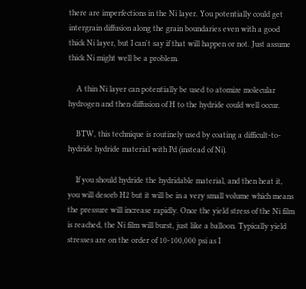there are imperfections in the Ni layer. You potentially could get intergrain diffusion along the grain boundaries even with a good thick Ni layer, but I can't say if that will happen or not. Just assume thick Ni might well be a problem.

    A thin Ni layer can potentially be used to atomize molecular hydrogen and then diffusion of H to the hydride could well occur.

    BTW, this technique is routinely used by coating a difficult-to-hydride hydride material with Pd (instead of Ni).

    If you should hydride the hydridable material, and then heat it, you will desorb H2 but it will be in a very small volume which means the pressure will increase rapidly. Once the yield stress of the Ni film is reached, the Ni film will burst, just like a balloon. Typically yield stresses are on the order of 10-100,000 psi as I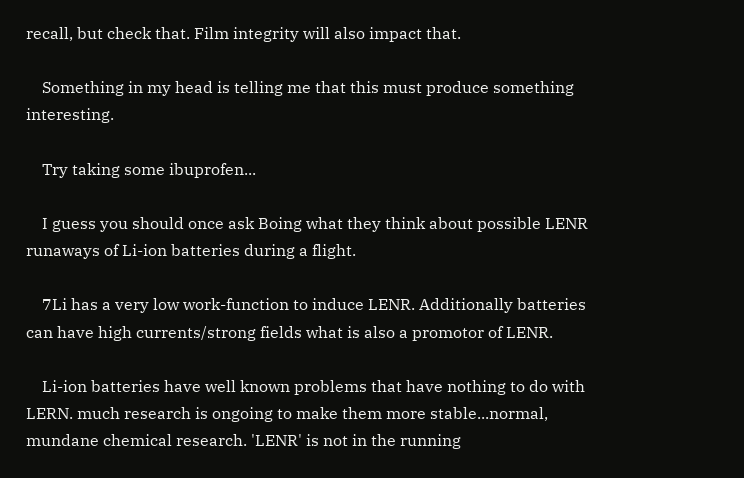recall, but check that. Film integrity will also impact that.

    Something in my head is telling me that this must produce something interesting.

    Try taking some ibuprofen...

    I guess you should once ask Boing what they think about possible LENR runaways of Li-ion batteries during a flight.

    7Li has a very low work-function to induce LENR. Additionally batteries can have high currents/strong fields what is also a promotor of LENR.

    Li-ion batteries have well known problems that have nothing to do with LERN. much research is ongoing to make them more stable...normal, mundane chemical research. 'LENR' is not in the running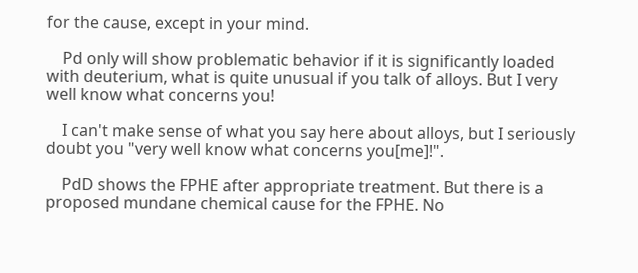for the cause, except in your mind.

    Pd only will show problematic behavior if it is significantly loaded with deuterium, what is quite unusual if you talk of alloys. But I very well know what concerns you!

    I can't make sense of what you say here about alloys, but I seriously doubt you "very well know what concerns you[me]!".

    PdD shows the FPHE after appropriate treatment. But there is a proposed mundane chemical cause for the FPHE. No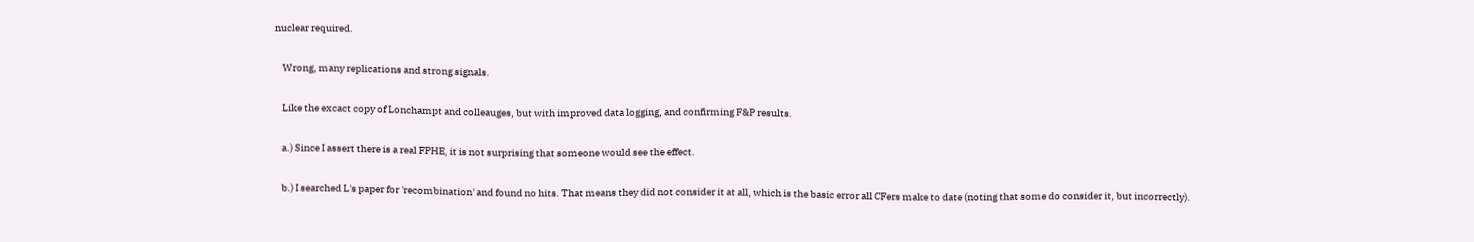nuclear required.

    Wrong, many replications and strong signals.

    Like the excact copy of Lonchampt and colleauges, but with improved data logging, and confirming F&P results.

    a.) Since I assert there is a real FPHE, it is not surprising that someone would see the effect.

    b.) I searched L's paper for 'recombination' and found no hits. That means they did not consider it at all, which is the basic error all CFers make to date (noting that some do consider it, but incorrectly).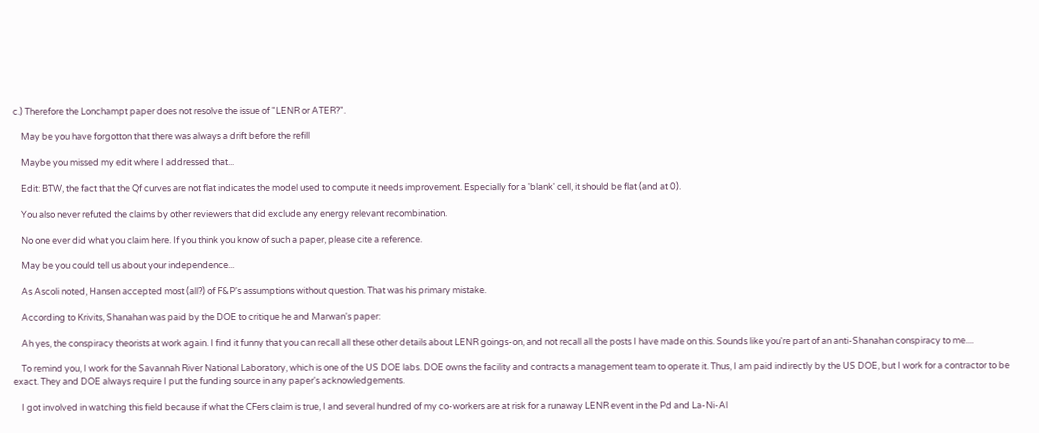c.) Therefore the Lonchampt paper does not resolve the issue of "LENR or ATER?".

    May be you have forgotton that there was always a drift before the refill

    Maybe you missed my edit where I addressed that...

    Edit: BTW, the fact that the Qf curves are not flat indicates the model used to compute it needs improvement. Especially for a 'blank' cell, it should be flat (and at 0).

    You also never refuted the claims by other reviewers that did exclude any energy relevant recombination.

    No one ever did what you claim here. If you think you know of such a paper, please cite a reference.

    May be you could tell us about your independence...

    As Ascoli noted, Hansen accepted most (all?) of F&P's assumptions without question. That was his primary mistake.

    According to Krivits, Shanahan was paid by the DOE to critique he and Marwan's paper:

    Ah yes, the conspiracy theorists at work again. I find it funny that you can recall all these other details about LENR goings-on, and not recall all the posts I have made on this. Sounds like you're part of an anti-Shanahan conspiracy to me....

    To remind you, I work for the Savannah River National Laboratory, which is one of the US DOE labs. DOE owns the facility and contracts a management team to operate it. Thus, I am paid indirectly by the US DOE, but I work for a contractor to be exact. They and DOE always require I put the funding source in any paper's acknowledgements.

    I got involved in watching this field because if what the CFers claim is true, I and several hundred of my co-workers are at risk for a runaway LENR event in the Pd and La-Ni-Al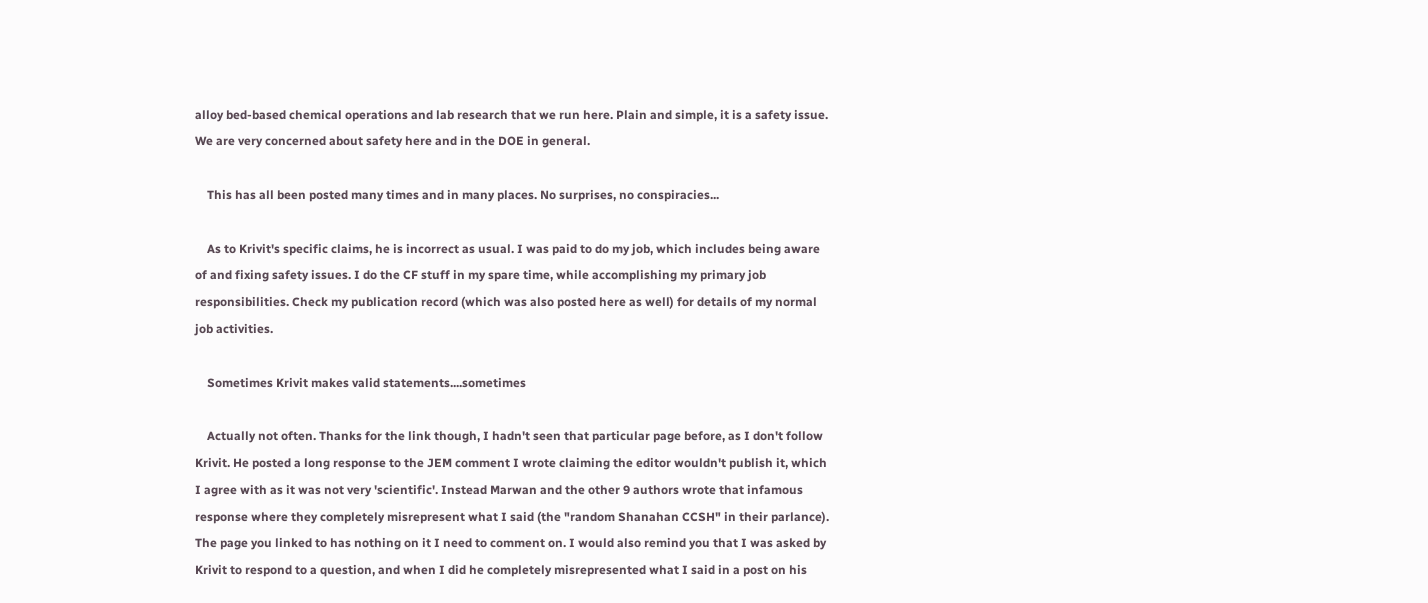alloy bed-based chemical operations and lab research that we run here. Plain and simple, it is a safety issue. We are very concerned about safety here and in the DOE in general.

    This has all been posted many times and in many places. No surprises, no conspiracies...

    As to Krivit's specific claims, he is incorrect as usual. I was paid to do my job, which includes being aware of and fixing safety issues. I do the CF stuff in my spare time, while accomplishing my primary job responsibilities. Check my publication record (which was also posted here as well) for details of my normal job activities.

    Sometimes Krivit makes valid statements....sometimes

    Actually not often. Thanks for the link though, I hadn't seen that particular page before, as I don't follow Krivit. He posted a long response to the JEM comment I wrote claiming the editor wouldn't publish it, which I agree with as it was not very 'scientific'. Instead Marwan and the other 9 authors wrote that infamous response where they completely misrepresent what I said (the "random Shanahan CCSH" in their parlance). The page you linked to has nothing on it I need to comment on. I would also remind you that I was asked by Krivit to respond to a question, and when I did he completely misrepresented what I said in a post on his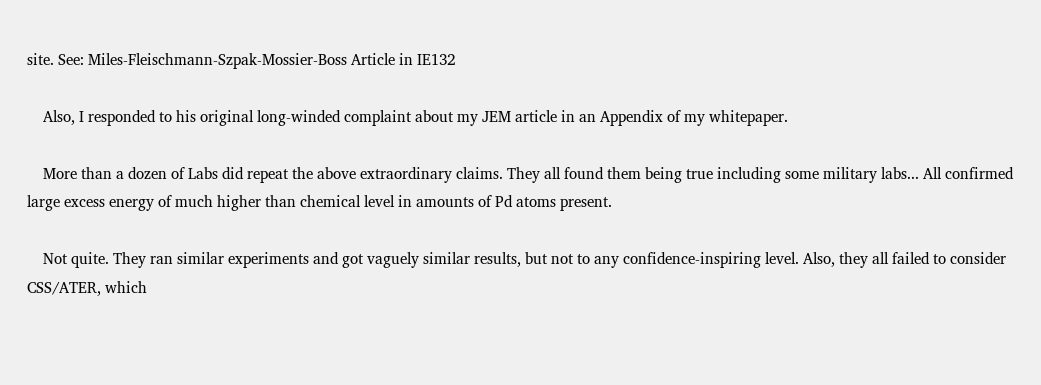site. See: Miles-Fleischmann-Szpak-Mossier-Boss Article in IE132

    Also, I responded to his original long-winded complaint about my JEM article in an Appendix of my whitepaper.

    More than a dozen of Labs did repeat the above extraordinary claims. They all found them being true including some military labs... All confirmed large excess energy of much higher than chemical level in amounts of Pd atoms present.

    Not quite. They ran similar experiments and got vaguely similar results, but not to any confidence-inspiring level. Also, they all failed to consider CSS/ATER, which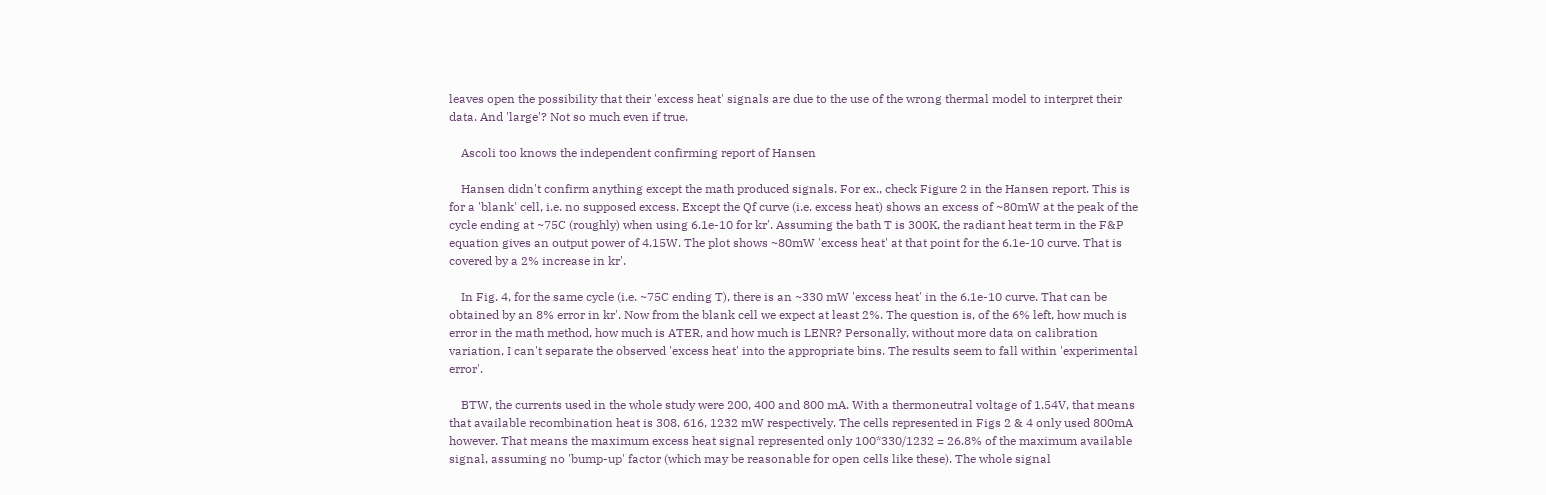leaves open the possibility that their 'excess heat' signals are due to the use of the wrong thermal model to interpret their data. And 'large'? Not so much even if true.

    Ascoli too knows the independent confirming report of Hansen

    Hansen didn't confirm anything except the math produced signals. For ex., check Figure 2 in the Hansen report. This is for a 'blank' cell, i.e. no supposed excess. Except the Qf curve (i.e. excess heat) shows an excess of ~80mW at the peak of the cycle ending at ~75C (roughly) when using 6.1e-10 for kr'. Assuming the bath T is 300K, the radiant heat term in the F&P equation gives an output power of 4.15W. The plot shows ~80mW 'excess heat' at that point for the 6.1e-10 curve. That is covered by a 2% increase in kr'.

    In Fig. 4, for the same cycle (i.e. ~75C ending T), there is an ~330 mW 'excess heat' in the 6.1e-10 curve. That can be obtained by an 8% error in kr'. Now from the blank cell we expect at least 2%. The question is, of the 6% left, how much is error in the math method, how much is ATER, and how much is LENR? Personally, without more data on calibration variation, I can't separate the observed 'excess heat' into the appropriate bins. The results seem to fall within 'experimental error'.

    BTW, the currents used in the whole study were 200, 400 and 800 mA. With a thermoneutral voltage of 1.54V, that means that available recombination heat is 308, 616, 1232 mW respectively. The cells represented in Figs 2 & 4 only used 800mA however. That means the maximum excess heat signal represented only 100*330/1232 = 26.8% of the maximum available signal, assuming no 'bump-up' factor (which may be reasonable for open cells like these). The whole signal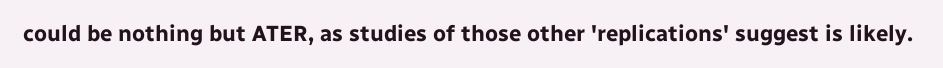could be nothing but ATER, as studies of those other 'replications' suggest is likely.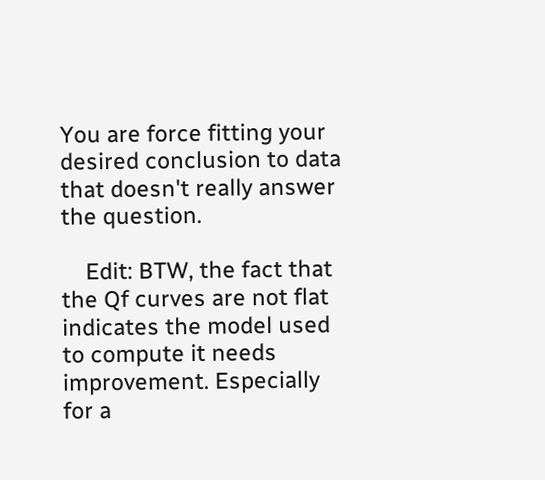You are force fitting your desired conclusion to data that doesn't really answer the question.

    Edit: BTW, the fact that the Qf curves are not flat indicates the model used to compute it needs improvement. Especially for a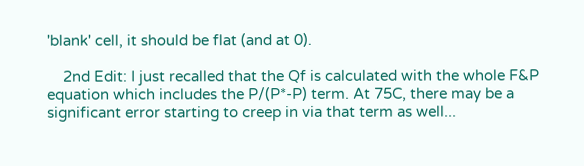'blank' cell, it should be flat (and at 0).

    2nd Edit: I just recalled that the Qf is calculated with the whole F&P equation which includes the P/(P*-P) term. At 75C, there may be a significant error starting to creep in via that term as well...